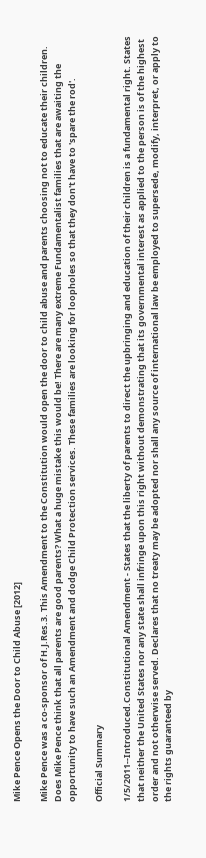Mike Pence Opens the Door to Child Abuse [2012]

Mike Pence was a co-sponsor of H.J.Res.3. This Amendment to the Constitution would open the door to child abuse and parents choosing not to educate their children. Does Mike Pence think that all parents are good parents? What a huge mistake this would be! There are many extreme Fundamentalist families that are awaiting the opportunity to have such an Amendment and dodge Child Protection services. These families are looking for loopholes so that they don't have to 'spare the rod'.

Official Summary

1/5/2011--Introduced.Constitutional Amendment - States that the liberty of parents to direct the upbringing and education of their children is a fundamental right. States that neither the United States nor any state shall infringe upon this right without demonstrating that its governmental interest as applied to the person is of the highest order and not otherwise served. Declares that no treaty may be adopted nor shall any source of international law be employed to supersede, modify, interpret, or apply to the rights guaranteed by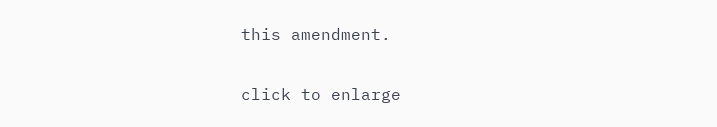this amendment.

click to enlarge